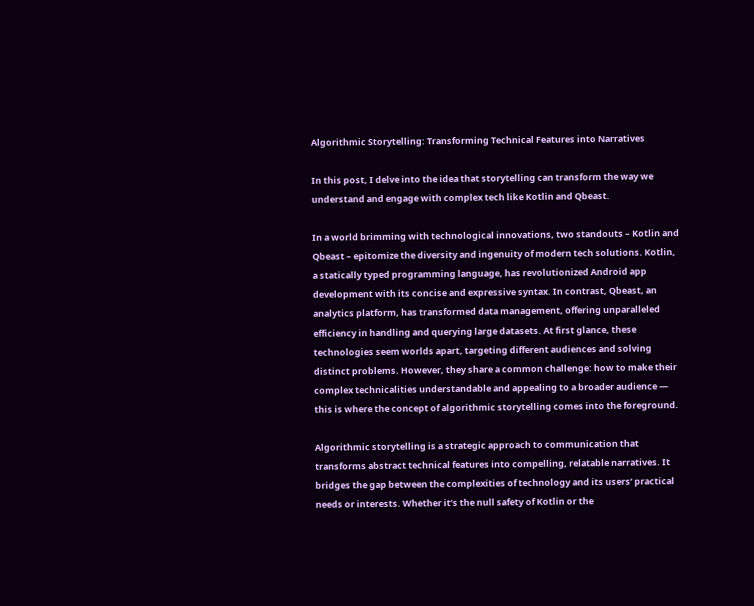Algorithmic Storytelling: Transforming Technical Features into Narratives

In this post, I delve into the idea that storytelling can transform the way we understand and engage with complex tech like Kotlin and Qbeast.

In a world brimming with technological innovations, two standouts – Kotlin and Qbeast – epitomize the diversity and ingenuity of modern tech solutions. Kotlin, a statically typed programming language, has revolutionized Android app development with its concise and expressive syntax. In contrast, Qbeast, an analytics platform, has transformed data management, offering unparalleled efficiency in handling and querying large datasets. At first glance, these technologies seem worlds apart, targeting different audiences and solving distinct problems. However, they share a common challenge: how to make their complex technicalities understandable and appealing to a broader audience — this is where the concept of algorithmic storytelling comes into the foreground.

Algorithmic storytelling is a strategic approach to communication that transforms abstract technical features into compelling, relatable narratives. It bridges the gap between the complexities of technology and its users’ practical needs or interests. Whether it’s the null safety of Kotlin or the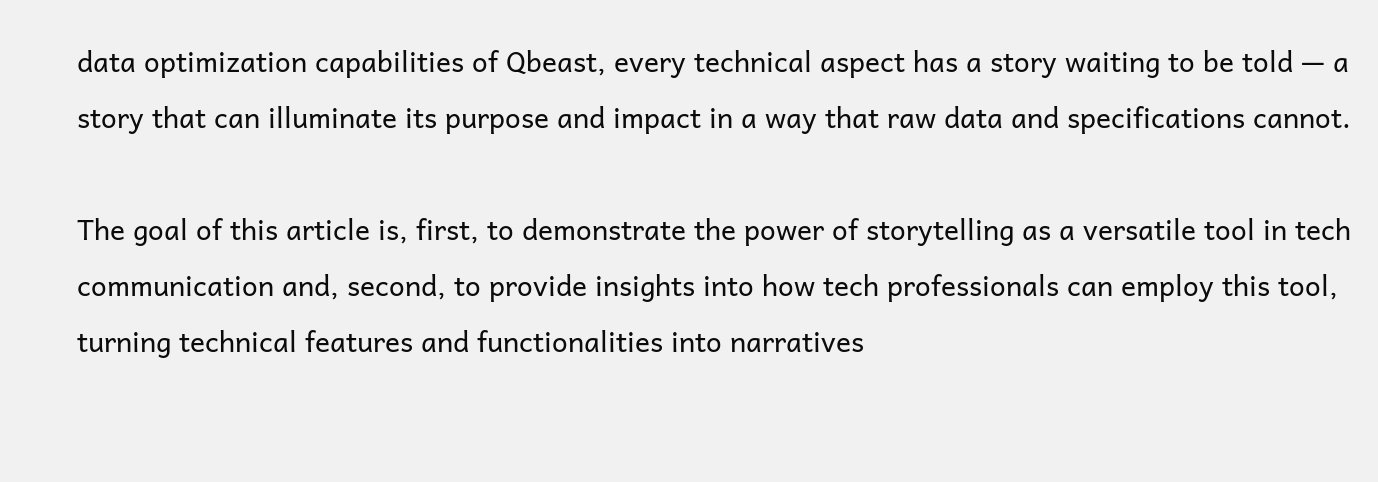data optimization capabilities of Qbeast, every technical aspect has a story waiting to be told — a story that can illuminate its purpose and impact in a way that raw data and specifications cannot.

The goal of this article is, first, to demonstrate the power of storytelling as a versatile tool in tech communication and, second, to provide insights into how tech professionals can employ this tool, turning technical features and functionalities into narratives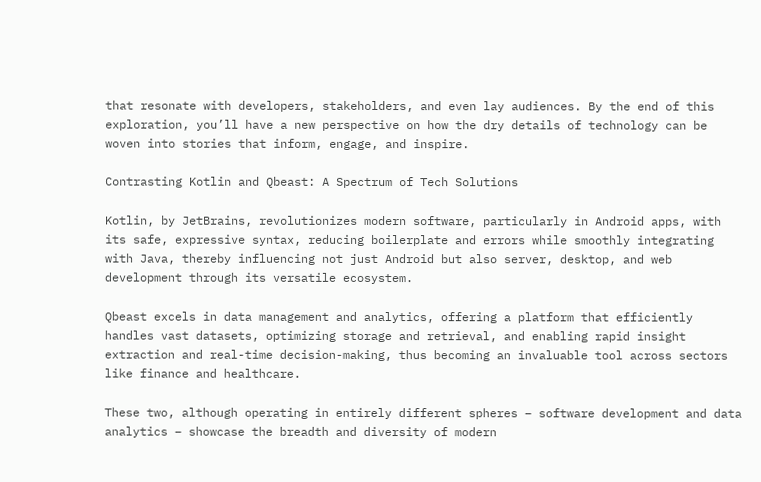that resonate with developers, stakeholders, and even lay audiences. By the end of this exploration, you’ll have a new perspective on how the dry details of technology can be woven into stories that inform, engage, and inspire.

Contrasting Kotlin and Qbeast: A Spectrum of Tech Solutions

Kotlin, by JetBrains, revolutionizes modern software, particularly in Android apps, with its safe, expressive syntax, reducing boilerplate and errors while smoothly integrating with Java, thereby influencing not just Android but also server, desktop, and web development through its versatile ecosystem.

Qbeast excels in data management and analytics, offering a platform that efficiently handles vast datasets, optimizing storage and retrieval, and enabling rapid insight extraction and real-time decision-making, thus becoming an invaluable tool across sectors like finance and healthcare.

These two, although operating in entirely different spheres – software development and data analytics – showcase the breadth and diversity of modern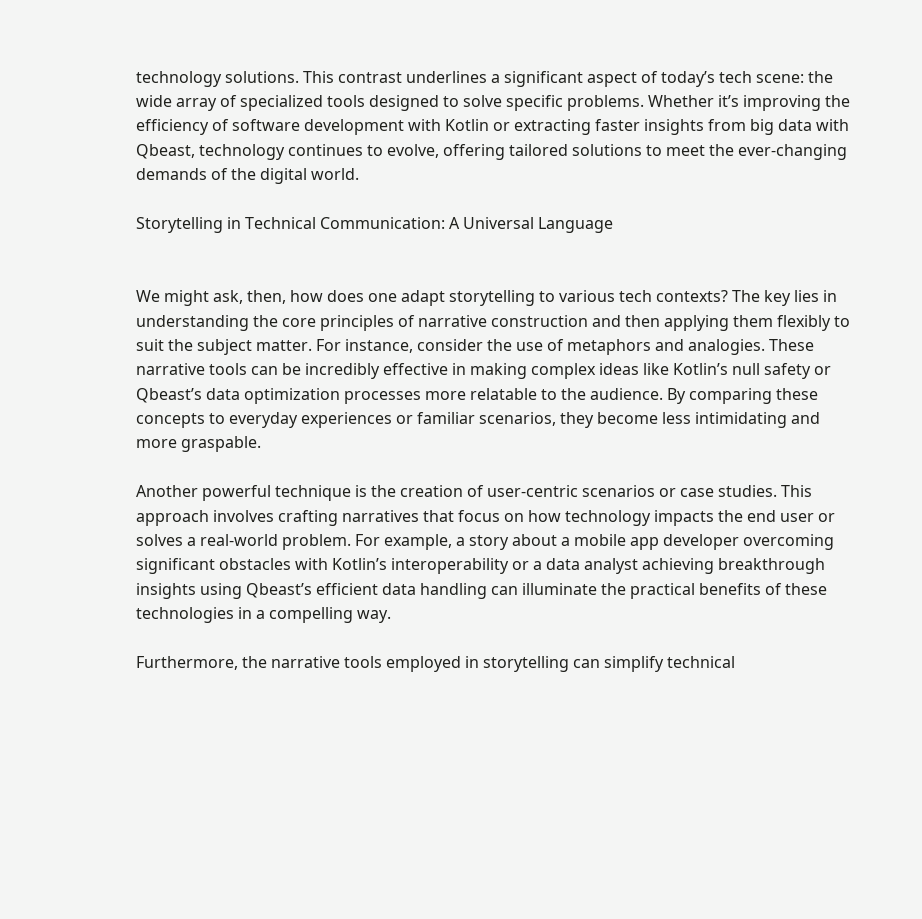technology solutions. This contrast underlines a significant aspect of today’s tech scene: the wide array of specialized tools designed to solve specific problems. Whether it’s improving the efficiency of software development with Kotlin or extracting faster insights from big data with Qbeast, technology continues to evolve, offering tailored solutions to meet the ever-changing demands of the digital world.

Storytelling in Technical Communication: A Universal Language


We might ask, then, how does one adapt storytelling to various tech contexts? The key lies in understanding the core principles of narrative construction and then applying them flexibly to suit the subject matter. For instance, consider the use of metaphors and analogies. These narrative tools can be incredibly effective in making complex ideas like Kotlin’s null safety or Qbeast’s data optimization processes more relatable to the audience. By comparing these concepts to everyday experiences or familiar scenarios, they become less intimidating and more graspable.

Another powerful technique is the creation of user-centric scenarios or case studies. This approach involves crafting narratives that focus on how technology impacts the end user or solves a real-world problem. For example, a story about a mobile app developer overcoming significant obstacles with Kotlin’s interoperability or a data analyst achieving breakthrough insights using Qbeast’s efficient data handling can illuminate the practical benefits of these technologies in a compelling way.

Furthermore, the narrative tools employed in storytelling can simplify technical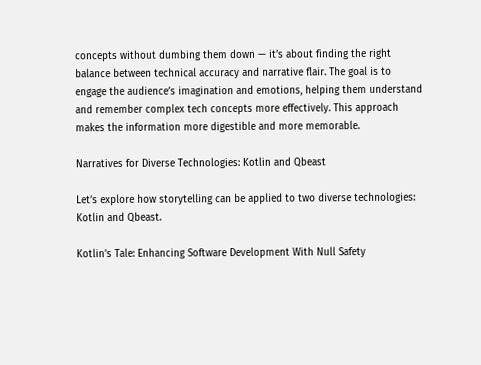concepts without dumbing them down — it’s about finding the right balance between technical accuracy and narrative flair. The goal is to engage the audience’s imagination and emotions, helping them understand and remember complex tech concepts more effectively. This approach makes the information more digestible and more memorable.

Narratives for Diverse Technologies: Kotlin and Qbeast

Let’s explore how storytelling can be applied to two diverse technologies: Kotlin and Qbeast.

Kotlin’s Tale: Enhancing Software Development With Null Safety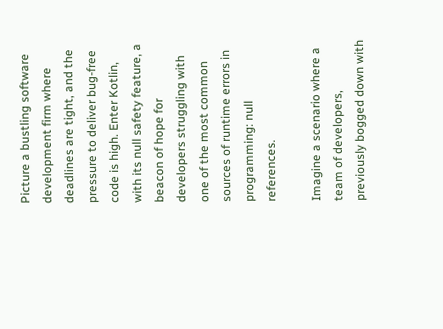Picture a bustling software development firm where deadlines are tight, and the pressure to deliver bug-free code is high. Enter Kotlin, with its null safety feature, a beacon of hope for developers struggling with one of the most common sources of runtime errors in programming: null references.

Imagine a scenario where a team of developers, previously bogged down with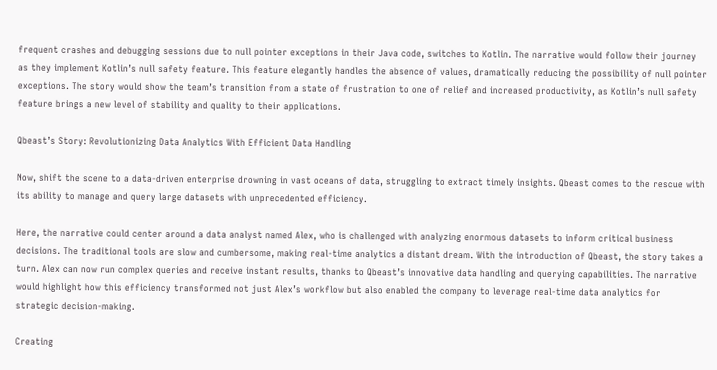frequent crashes and debugging sessions due to null pointer exceptions in their Java code, switches to Kotlin. The narrative would follow their journey as they implement Kotlin’s null safety feature. This feature elegantly handles the absence of values, dramatically reducing the possibility of null pointer exceptions. The story would show the team’s transition from a state of frustration to one of relief and increased productivity, as Kotlin’s null safety feature brings a new level of stability and quality to their applications.

Qbeast’s Story: Revolutionizing Data Analytics With Efficient Data Handling

Now, shift the scene to a data-driven enterprise drowning in vast oceans of data, struggling to extract timely insights. Qbeast comes to the rescue with its ability to manage and query large datasets with unprecedented efficiency.

Here, the narrative could center around a data analyst named Alex, who is challenged with analyzing enormous datasets to inform critical business decisions. The traditional tools are slow and cumbersome, making real-time analytics a distant dream. With the introduction of Qbeast, the story takes a turn. Alex can now run complex queries and receive instant results, thanks to Qbeast’s innovative data handling and querying capabilities. The narrative would highlight how this efficiency transformed not just Alex’s workflow but also enabled the company to leverage real-time data analytics for strategic decision-making.

Creating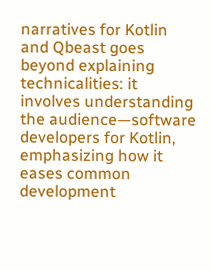narratives for Kotlin and Qbeast goes beyond explaining technicalities: it involves understanding the audience—software developers for Kotlin, emphasizing how it eases common development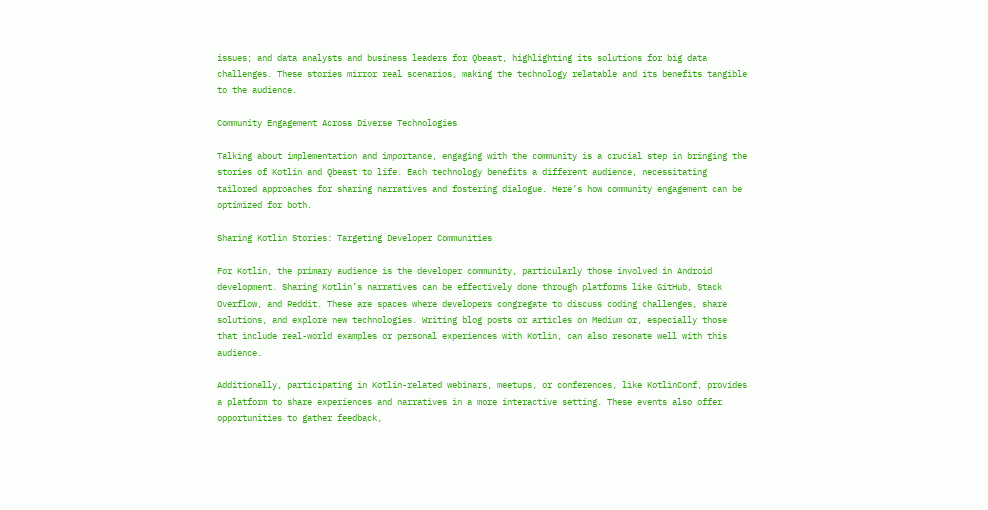issues; and data analysts and business leaders for Qbeast, highlighting its solutions for big data challenges. These stories mirror real scenarios, making the technology relatable and its benefits tangible to the audience.

Community Engagement Across Diverse Technologies

Talking about implementation and importance, engaging with the community is a crucial step in bringing the stories of Kotlin and Qbeast to life. Each technology benefits a different audience, necessitating tailored approaches for sharing narratives and fostering dialogue. Here’s how community engagement can be optimized for both.

Sharing Kotlin Stories: Targeting Developer Communities

For Kotlin, the primary audience is the developer community, particularly those involved in Android development. Sharing Kotlin’s narratives can be effectively done through platforms like GitHub, Stack Overflow, and Reddit. These are spaces where developers congregate to discuss coding challenges, share solutions, and explore new technologies. Writing blog posts or articles on Medium or, especially those that include real-world examples or personal experiences with Kotlin, can also resonate well with this audience.

Additionally, participating in Kotlin-related webinars, meetups, or conferences, like KotlinConf, provides a platform to share experiences and narratives in a more interactive setting. These events also offer opportunities to gather feedback,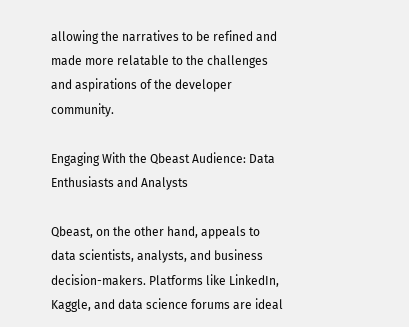allowing the narratives to be refined and made more relatable to the challenges and aspirations of the developer community.

Engaging With the Qbeast Audience: Data Enthusiasts and Analysts

Qbeast, on the other hand, appeals to data scientists, analysts, and business decision-makers. Platforms like LinkedIn, Kaggle, and data science forums are ideal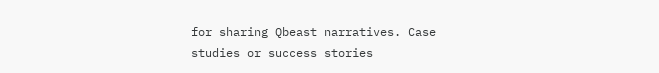for sharing Qbeast narratives. Case studies or success stories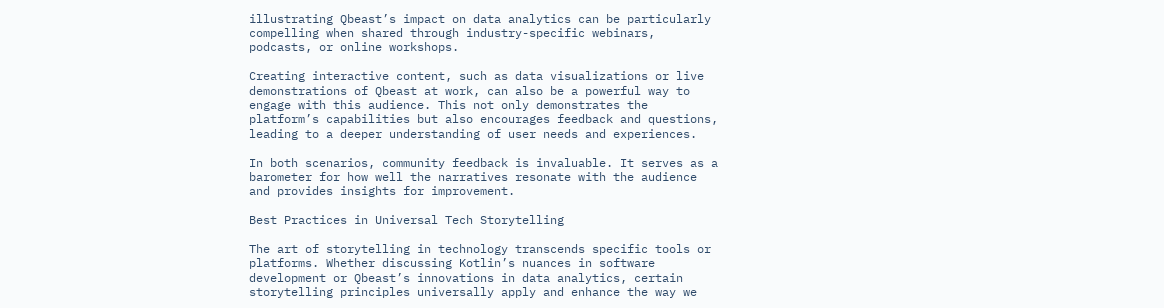illustrating Qbeast’s impact on data analytics can be particularly compelling when shared through industry-specific webinars, podcasts, or online workshops.

Creating interactive content, such as data visualizations or live demonstrations of Qbeast at work, can also be a powerful way to engage with this audience. This not only demonstrates the platform’s capabilities but also encourages feedback and questions, leading to a deeper understanding of user needs and experiences.

In both scenarios, community feedback is invaluable. It serves as a barometer for how well the narratives resonate with the audience and provides insights for improvement.

Best Practices in Universal Tech Storytelling

The art of storytelling in technology transcends specific tools or platforms. Whether discussing Kotlin’s nuances in software development or Qbeast’s innovations in data analytics, certain storytelling principles universally apply and enhance the way we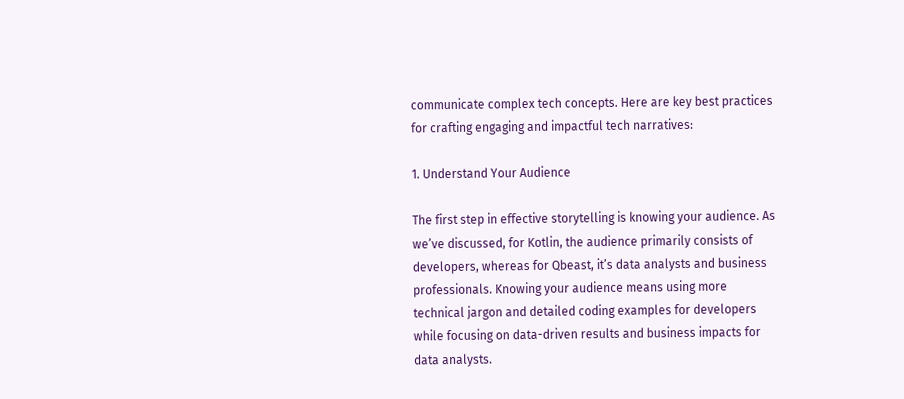communicate complex tech concepts. Here are key best practices for crafting engaging and impactful tech narratives:

1. Understand Your Audience

The first step in effective storytelling is knowing your audience. As we’ve discussed, for Kotlin, the audience primarily consists of developers, whereas for Qbeast, it’s data analysts and business professionals. Knowing your audience means using more technical jargon and detailed coding examples for developers while focusing on data-driven results and business impacts for data analysts.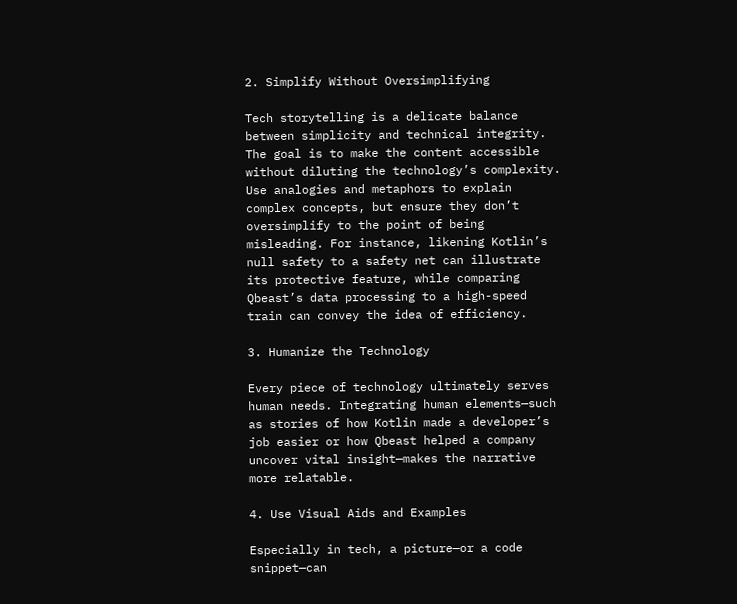2. Simplify Without Oversimplifying

Tech storytelling is a delicate balance between simplicity and technical integrity. The goal is to make the content accessible without diluting the technology’s complexity. Use analogies and metaphors to explain complex concepts, but ensure they don’t oversimplify to the point of being misleading. For instance, likening Kotlin’s null safety to a safety net can illustrate its protective feature, while comparing Qbeast’s data processing to a high-speed train can convey the idea of efficiency.

3. Humanize the Technology

Every piece of technology ultimately serves human needs. Integrating human elements—such as stories of how Kotlin made a developer’s job easier or how Qbeast helped a company uncover vital insight—makes the narrative more relatable.

4. Use Visual Aids and Examples

Especially in tech, a picture—or a code snippet—can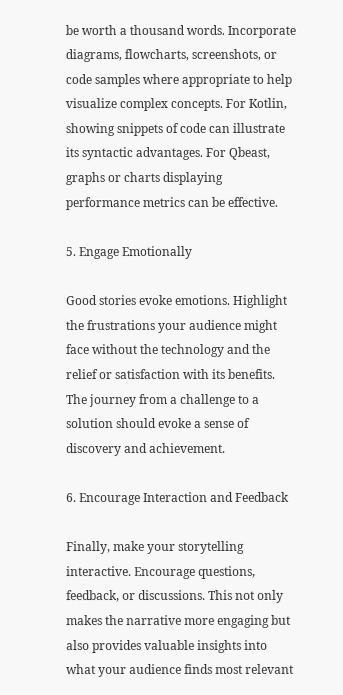be worth a thousand words. Incorporate diagrams, flowcharts, screenshots, or code samples where appropriate to help visualize complex concepts. For Kotlin, showing snippets of code can illustrate its syntactic advantages. For Qbeast, graphs or charts displaying performance metrics can be effective.

5. Engage Emotionally

Good stories evoke emotions. Highlight the frustrations your audience might face without the technology and the relief or satisfaction with its benefits. The journey from a challenge to a solution should evoke a sense of discovery and achievement.

6. Encourage Interaction and Feedback

Finally, make your storytelling interactive. Encourage questions, feedback, or discussions. This not only makes the narrative more engaging but also provides valuable insights into what your audience finds most relevant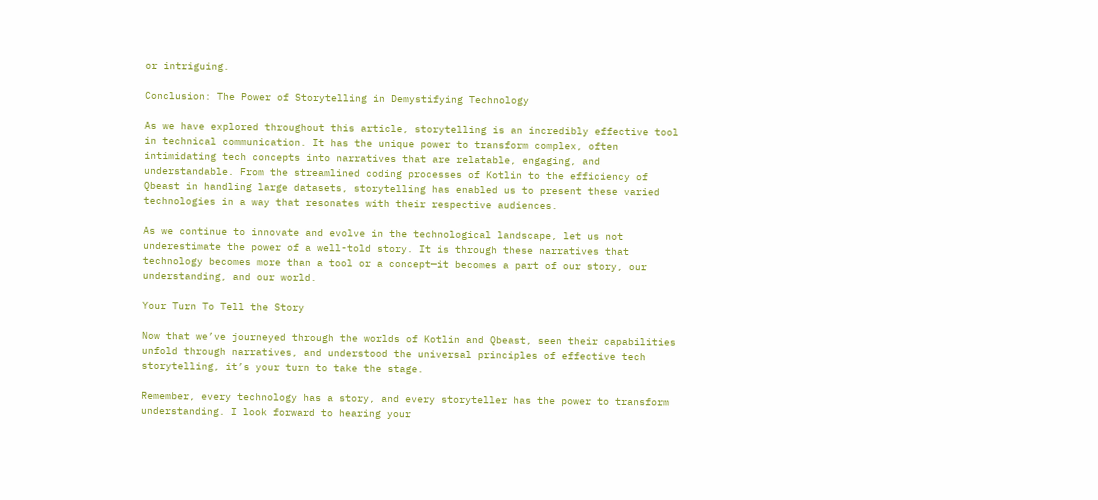or intriguing.

Conclusion: The Power of Storytelling in Demystifying Technology

As we have explored throughout this article, storytelling is an incredibly effective tool in technical communication. It has the unique power to transform complex, often intimidating tech concepts into narratives that are relatable, engaging, and understandable. From the streamlined coding processes of Kotlin to the efficiency of Qbeast in handling large datasets, storytelling has enabled us to present these varied technologies in a way that resonates with their respective audiences.

As we continue to innovate and evolve in the technological landscape, let us not underestimate the power of a well-told story. It is through these narratives that technology becomes more than a tool or a concept—it becomes a part of our story, our understanding, and our world.

Your Turn To Tell the Story

Now that we’ve journeyed through the worlds of Kotlin and Qbeast, seen their capabilities unfold through narratives, and understood the universal principles of effective tech storytelling, it’s your turn to take the stage.

Remember, every technology has a story, and every storyteller has the power to transform understanding. I look forward to hearing your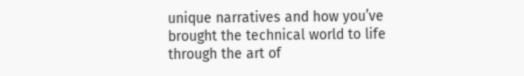unique narratives and how you’ve brought the technical world to life through the art of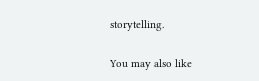storytelling.

You may also like